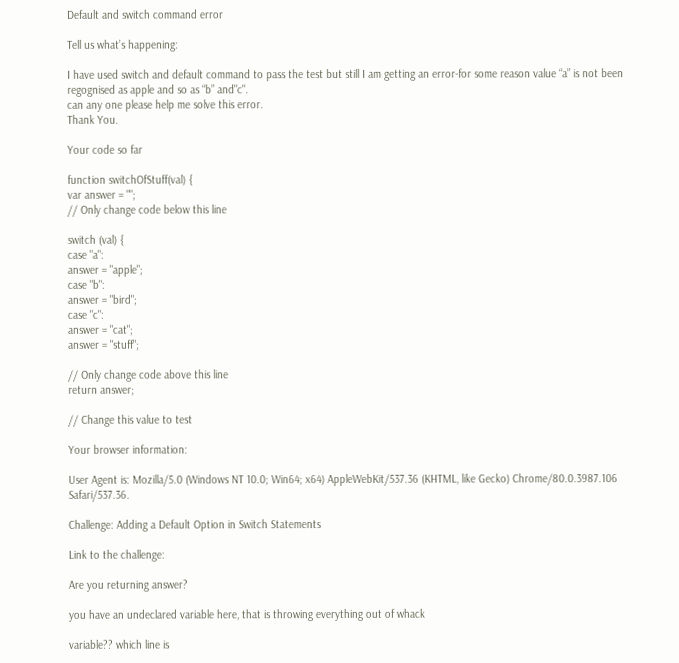Default and switch command error

Tell us what’s happening:

I have used switch and default command to pass the test but still I am getting an error-for some reason value “a” is not been regognised as apple and so as “b” and"c".
can any one please help me solve this error.
Thank You.

Your code so far

function switchOfStuff(val) {
var answer = "";
// Only change code below this line

switch (val) {
case "a":
answer = "apple";
case "b":
answer = "bird";
case "c":
answer = "cat";
answer = "stuff";

// Only change code above this line
return answer;

// Change this value to test

Your browser information:

User Agent is: Mozilla/5.0 (Windows NT 10.0; Win64; x64) AppleWebKit/537.36 (KHTML, like Gecko) Chrome/80.0.3987.106 Safari/537.36.

Challenge: Adding a Default Option in Switch Statements

Link to the challenge:

Are you returning answer?

you have an undeclared variable here, that is throwing everything out of whack

variable?? which line is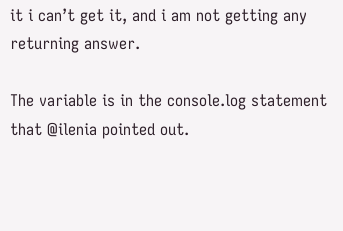it i can’t get it, and i am not getting any returning answer.

The variable is in the console.log statement that @ilenia pointed out.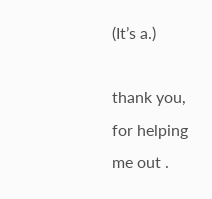(It’s a.)

thank you, for helping me out .